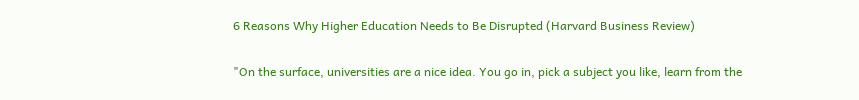6 Reasons Why Higher Education Needs to Be Disrupted (Harvard Business Review)

"On the surface, universities are a nice idea. You go in, pick a subject you like, learn from the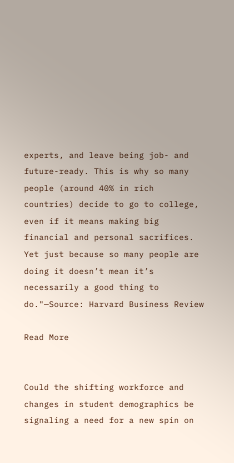experts, and leave being job- and future-ready. This is why so many people (around 40% in rich countries) decide to go to college, even if it means making big financial and personal sacrifices. Yet just because so many people are doing it doesn’t mean it’s necessarily a good thing to do."—Source: Harvard Business Review

Read More


Could the shifting workforce and changes in student demographics be signaling a need for a new spin on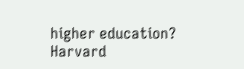higher education? Harvard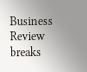Business Review breaks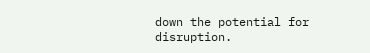down the potential for disruption.